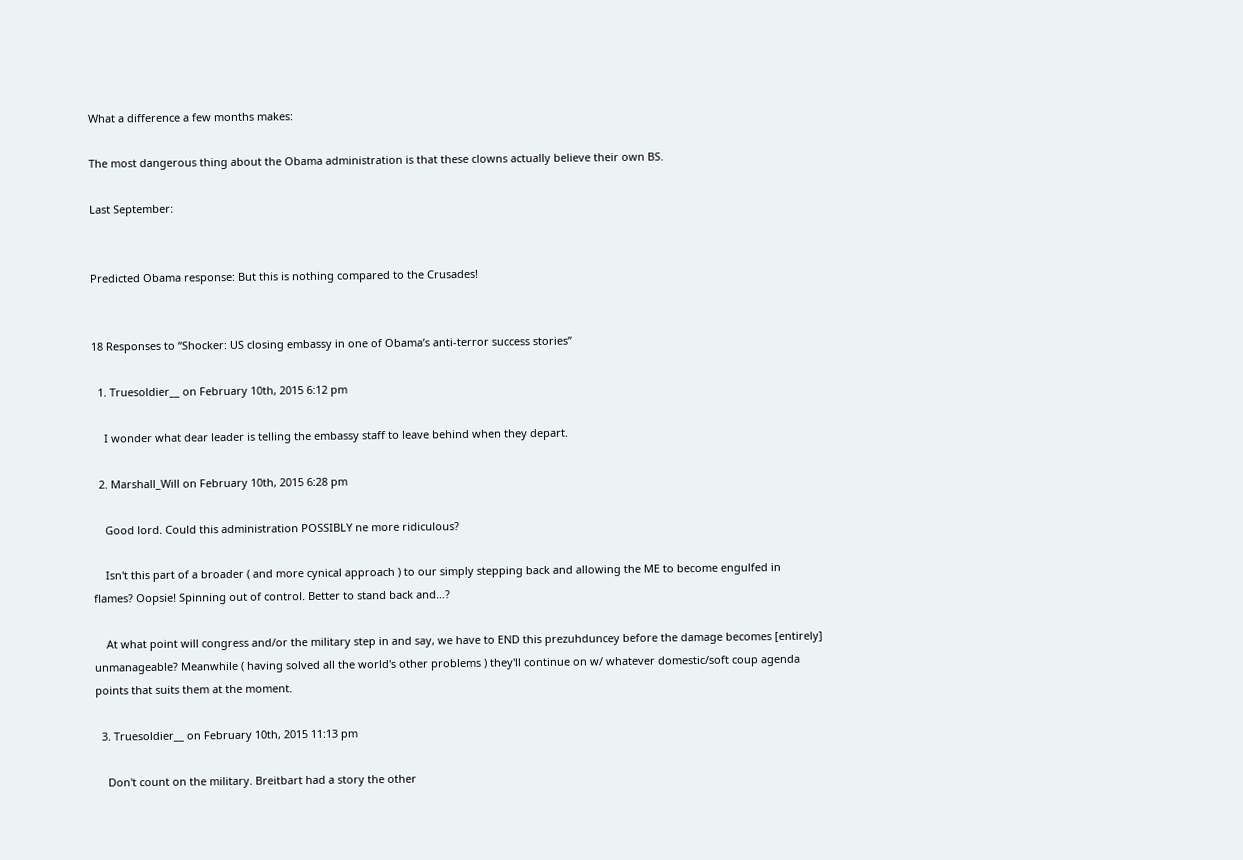What a difference a few months makes:

The most dangerous thing about the Obama administration is that these clowns actually believe their own BS.

Last September:


Predicted Obama response: But this is nothing compared to the Crusades!


18 Responses to “Shocker: US closing embassy in one of Obama’s anti-terror success stories”

  1. Truesoldier__ on February 10th, 2015 6:12 pm

    I wonder what dear leader is telling the embassy staff to leave behind when they depart.

  2. Marshall_Will on February 10th, 2015 6:28 pm

    Good lord. Could this administration POSSIBLY ne more ridiculous?

    Isn't this part of a broader ( and more cynical approach ) to our simply stepping back and allowing the ME to become engulfed in flames? Oopsie! Spinning out of control. Better to stand back and…?

    At what point will congress and/or the military step in and say, we have to END this prezuhduncey before the damage becomes [entirely] unmanageable? Meanwhile ( having solved all the world's other problems ) they'll continue on w/ whatever domestic/soft coup agenda points that suits them at the moment.

  3. Truesoldier__ on February 10th, 2015 11:13 pm

    Don't count on the military. Breitbart had a story the other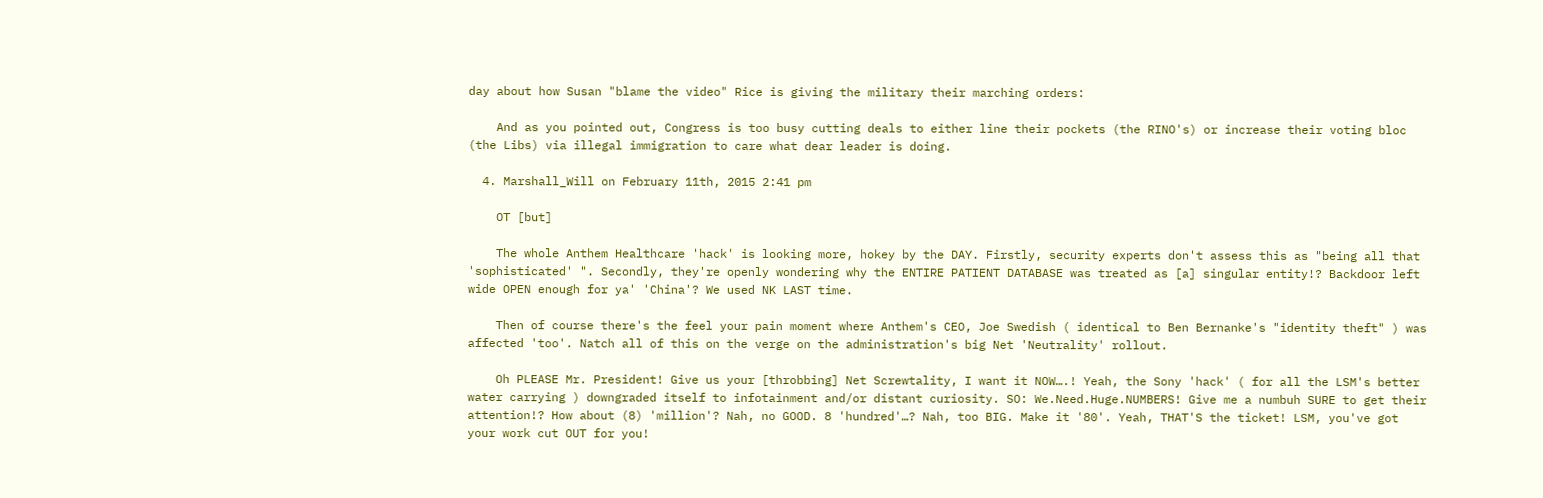day about how Susan "blame the video" Rice is giving the military their marching orders:

    And as you pointed out, Congress is too busy cutting deals to either line their pockets (the RINO's) or increase their voting bloc (the Libs) via illegal immigration to care what dear leader is doing.

  4. Marshall_Will on February 11th, 2015 2:41 pm

    OT [but]

    The whole Anthem Healthcare 'hack' is looking more, hokey by the DAY. Firstly, security experts don't assess this as "being all that 'sophisticated' ". Secondly, they're openly wondering why the ENTIRE PATIENT DATABASE was treated as [a] singular entity!? Backdoor left wide OPEN enough for ya' 'China'? We used NK LAST time.

    Then of course there's the feel your pain moment where Anthem's CEO, Joe Swedish ( identical to Ben Bernanke's "identity theft" ) was affected 'too'. Natch all of this on the verge on the administration's big Net 'Neutrality' rollout.

    Oh PLEASE Mr. President! Give us your [throbbing] Net Screwtality, I want it NOW….! Yeah, the Sony 'hack' ( for all the LSM's better water carrying ) downgraded itself to infotainment and/or distant curiosity. SO: We.Need.Huge.NUMBERS! Give me a numbuh SURE to get their attention!? How about (8) 'million'? Nah, no GOOD. 8 'hundred'…? Nah, too BIG. Make it '80'. Yeah, THAT'S the ticket! LSM, you've got your work cut OUT for you!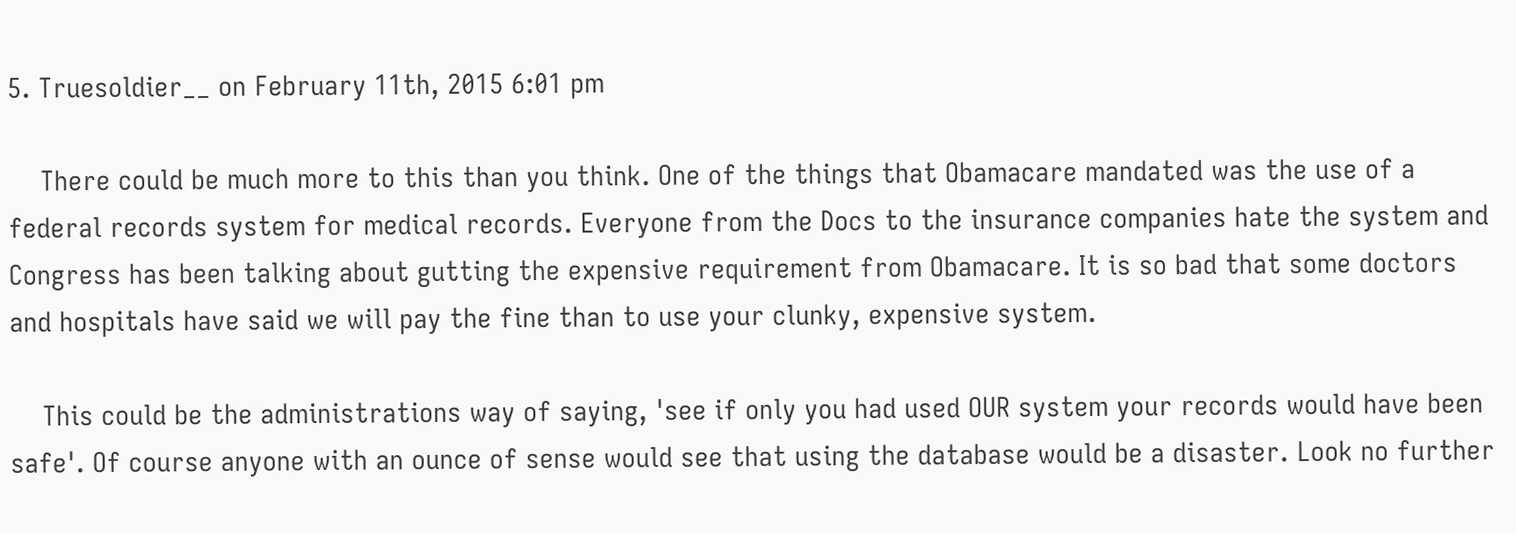5. Truesoldier__ on February 11th, 2015 6:01 pm

    There could be much more to this than you think. One of the things that Obamacare mandated was the use of a federal records system for medical records. Everyone from the Docs to the insurance companies hate the system and Congress has been talking about gutting the expensive requirement from Obamacare. It is so bad that some doctors and hospitals have said we will pay the fine than to use your clunky, expensive system.

    This could be the administrations way of saying, 'see if only you had used OUR system your records would have been safe'. Of course anyone with an ounce of sense would see that using the database would be a disaster. Look no further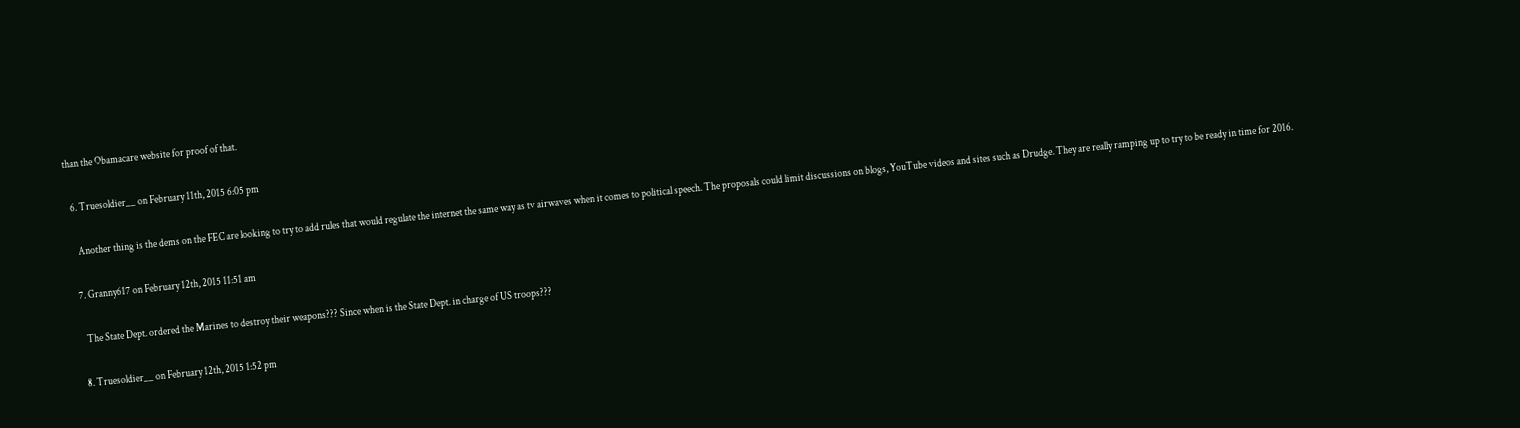than the Obamacare website for proof of that.

  6. Truesoldier__ on February 11th, 2015 6:05 pm

    Another thing is the dems on the FEC are looking to try to add rules that would regulate the internet the same way as tv airwaves when it comes to political speech. The proposals could limit discussions on blogs, YouTube videos and sites such as Drudge. They are really ramping up to try to be ready in time for 2016.

  7. Granny617 on February 12th, 2015 11:51 am

    The State Dept. ordered the Marines to destroy their weapons??? Since when is the State Dept. in charge of US troops???

  8. Truesoldier__ on February 12th, 2015 1:52 pm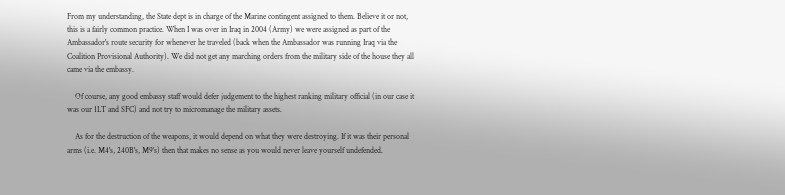From my understanding, the State dept is in charge of the Marine contingent assigned to them. Believe it or not, this is a fairly common practice. When I was over in Iraq in 2004 (Army) we were assigned as part of the Ambassador's route security for whenever he traveled (back when the Ambassador was running Iraq via the Coalition Provisional Authority). We did not get any marching orders from the military side of the house they all came via the embassy.

    Of course, any good embassy staff would defer judgement to the highest ranking military official (in our case it was our 1LT and SFC) and not try to micromanage the military assets.

    As for the destruction of the weapons, it would depend on what they were destroying. If it was their personal arms (i.e. M4's, 240B's, M9's) then that makes no sense as you would never leave yourself undefended.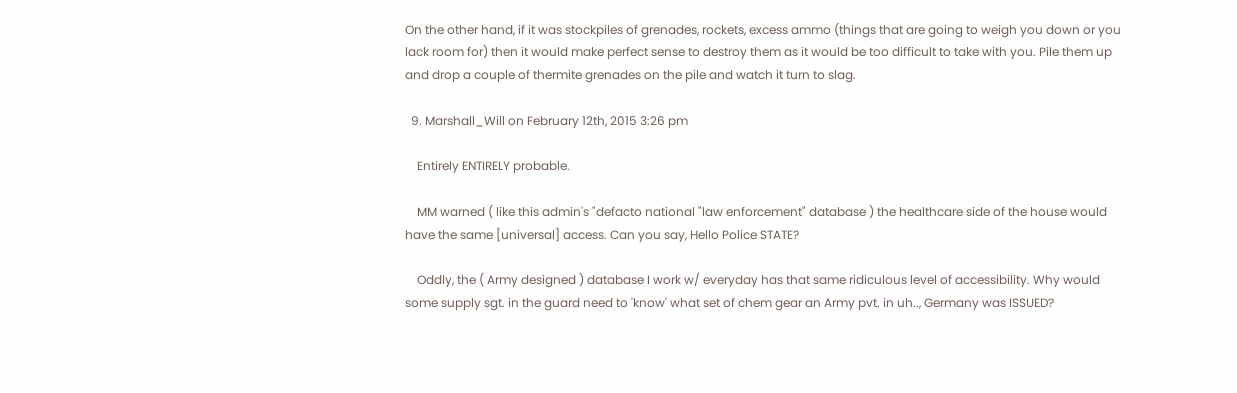On the other hand, if it was stockpiles of grenades, rockets, excess ammo (things that are going to weigh you down or you lack room for) then it would make perfect sense to destroy them as it would be too difficult to take with you. Pile them up and drop a couple of thermite grenades on the pile and watch it turn to slag.

  9. Marshall_Will on February 12th, 2015 3:26 pm

    Entirely ENTIRELY probable.

    MM warned ( like this admin's "defacto national "law enforcement" database ) the healthcare side of the house would have the same [universal] access. Can you say, Hello Police STATE?

    Oddly, the ( Army designed ) database I work w/ everyday has that same ridiculous level of accessibility. Why would some supply sgt. in the guard need to 'know' what set of chem gear an Army pvt. in uh.., Germany was ISSUED?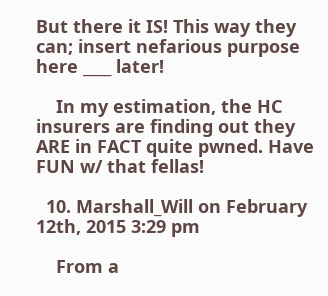But there it IS! This way they can; insert nefarious purpose here ____ later!

    In my estimation, the HC insurers are finding out they ARE in FACT quite pwned. Have FUN w/ that fellas!

  10. Marshall_Will on February 12th, 2015 3:29 pm

    From a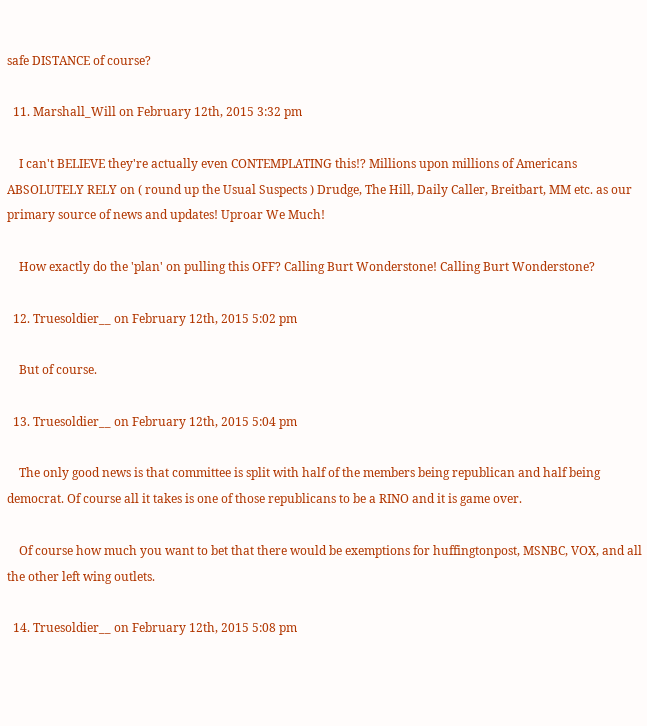safe DISTANCE of course?

  11. Marshall_Will on February 12th, 2015 3:32 pm

    I can't BELIEVE they're actually even CONTEMPLATING this!? Millions upon millions of Americans ABSOLUTELY RELY on ( round up the Usual Suspects ) Drudge, The Hill, Daily Caller, Breitbart, MM etc. as our primary source of news and updates! Uproar We Much!

    How exactly do the 'plan' on pulling this OFF? Calling Burt Wonderstone! Calling Burt Wonderstone?

  12. Truesoldier__ on February 12th, 2015 5:02 pm

    But of course.

  13. Truesoldier__ on February 12th, 2015 5:04 pm

    The only good news is that committee is split with half of the members being republican and half being democrat. Of course all it takes is one of those republicans to be a RINO and it is game over.

    Of course how much you want to bet that there would be exemptions for huffingtonpost, MSNBC, VOX, and all the other left wing outlets.

  14. Truesoldier__ on February 12th, 2015 5:08 pm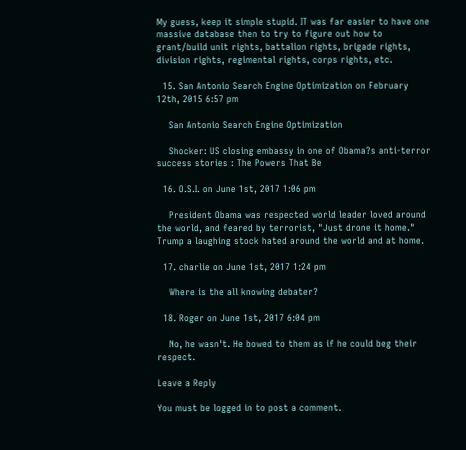My guess, keep it simple stupid. IT was far easier to have one massive database then to try to figure out how to grant/build unit rights, battalion rights, brigade rights, division rights, regimental rights, corps rights, etc.

  15. San Antonio Search Engine Optimization on February 12th, 2015 6:57 pm

    San Antonio Search Engine Optimization

    Shocker: US closing embassy in one of Obama?s anti-terror success stories : The Powers That Be

  16. O.S.I. on June 1st, 2017 1:06 pm

    President Obama was respected world leader loved around the world, and feared by terrorist, "Just drone it home." Trump a laughing stock hated around the world and at home.

  17. charlie on June 1st, 2017 1:24 pm

    Where is the all knowing debater?

  18. Roger on June 1st, 2017 6:04 pm

    No, he wasn't. He bowed to them as if he could beg their respect.

Leave a Reply

You must be logged in to post a comment.